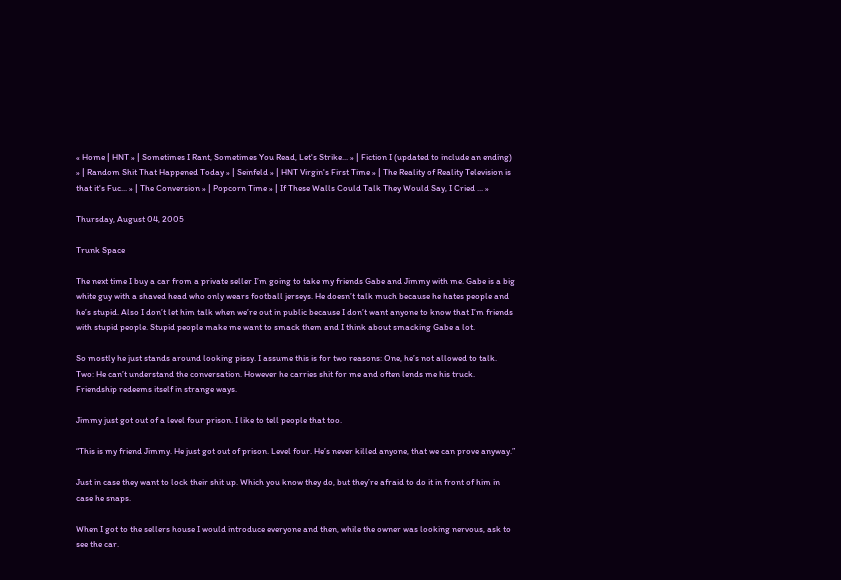« Home | HNT » | Sometimes I Rant, Sometimes You Read, Let's Strike... » | Fiction I (updated to include an ending) » | Random Shit That Happened Today » | Seinfeld » | HNT Virgin's First Time » | The Reality of Reality Television is that it's Fuc... » | The Conversion » | Popcorn Time » | If These Walls Could Talk They Would Say, I Cried ... »

Thursday, August 04, 2005

Trunk Space

The next time I buy a car from a private seller I’m going to take my friends Gabe and Jimmy with me. Gabe is a big white guy with a shaved head who only wears football jerseys. He doesn’t talk much because he hates people and he’s stupid. Also I don’t let him talk when we’re out in public because I don’t want anyone to know that I’m friends with stupid people. Stupid people make me want to smack them and I think about smacking Gabe a lot.

So mostly he just stands around looking pissy. I assume this is for two reasons: One, he’s not allowed to talk. Two: He can’t understand the conversation. However he carries shit for me and often lends me his truck. Friendship redeems itself in strange ways.

Jimmy just got out of a level four prison. I like to tell people that too.

“This is my friend Jimmy. He just got out of prison. Level four. He’s never killed anyone, that we can prove anyway.”

Just in case they want to lock their shit up. Which you know they do, but they’re afraid to do it in front of him in case he snaps.

When I got to the sellers house I would introduce everyone and then, while the owner was looking nervous, ask to see the car.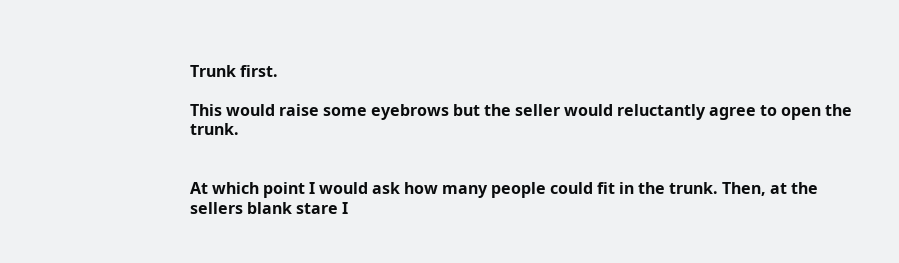Trunk first.

This would raise some eyebrows but the seller would reluctantly agree to open the trunk.


At which point I would ask how many people could fit in the trunk. Then, at the sellers blank stare I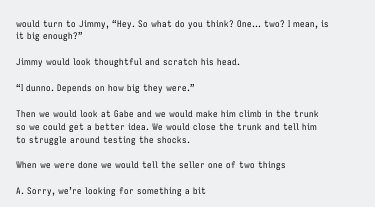would turn to Jimmy, “Hey. So what do you think? One… two? I mean, is it big enough?”

Jimmy would look thoughtful and scratch his head.

“I dunno. Depends on how big they were.”

Then we would look at Gabe and we would make him climb in the trunk so we could get a better idea. We would close the trunk and tell him to struggle around testing the shocks.

When we were done we would tell the seller one of two things

A. Sorry, we’re looking for something a bit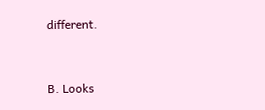different.


B. Looks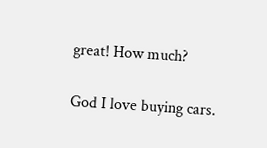great! How much?

God I love buying cars.